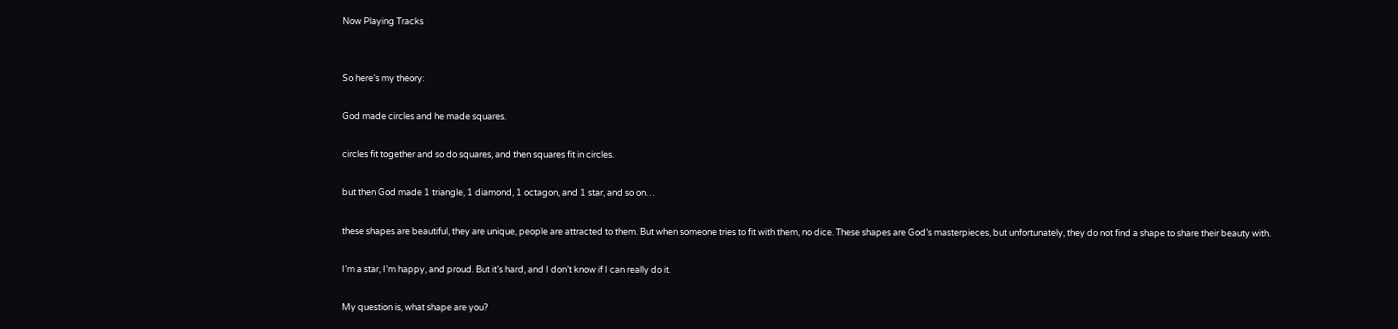Now Playing Tracks


So here’s my theory:

God made circles and he made squares.

circles fit together and so do squares, and then squares fit in circles.

but then God made 1 triangle, 1 diamond, 1 octagon, and 1 star, and so on…

these shapes are beautiful, they are unique, people are attracted to them. But when someone tries to fit with them, no dice. These shapes are God’s masterpieces, but unfortunately, they do not find a shape to share their beauty with.

I’m a star, I’m happy, and proud. But it’s hard, and I don’t know if I can really do it.

My question is, what shape are you?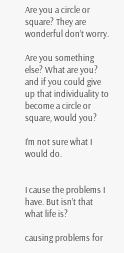Are you a circle or square? They are wonderful don’t worry.

Are you something else? What are you? and if you could give up that individuality to become a circle or square, would you?

I’m not sure what I would do.


I cause the problems I have. But isn’t that what life is?

causing problems for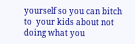yourself so you can bitch to  your kids about not doing what you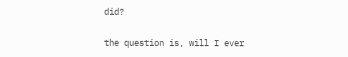did?

the question is, will I ever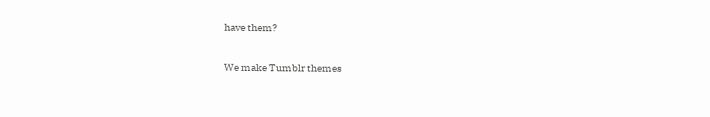have them?

We make Tumblr themes